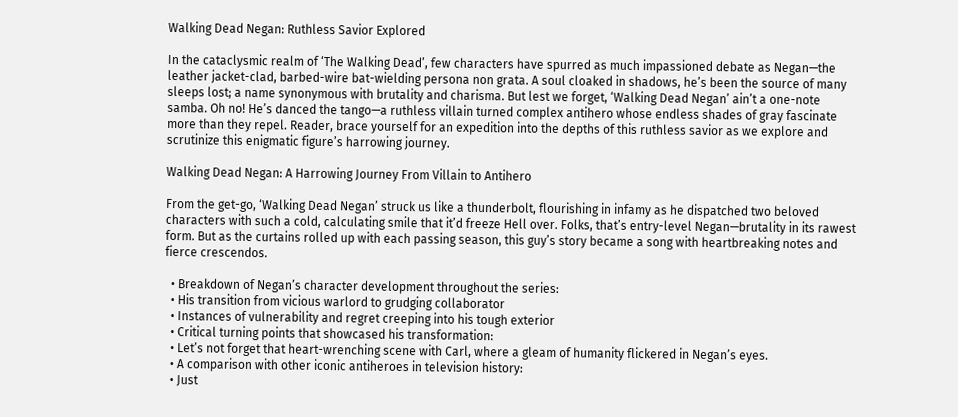Walking Dead Negan: Ruthless Savior Explored

In the cataclysmic realm of ‘The Walking Dead’, few characters have spurred as much impassioned debate as Negan—the leather jacket-clad, barbed-wire bat-wielding persona non grata. A soul cloaked in shadows, he’s been the source of many sleeps lost; a name synonymous with brutality and charisma. But lest we forget, ‘Walking Dead Negan’ ain’t a one-note samba. Oh no! He’s danced the tango—a ruthless villain turned complex antihero whose endless shades of gray fascinate more than they repel. Reader, brace yourself for an expedition into the depths of this ruthless savior as we explore and scrutinize this enigmatic figure’s harrowing journey.

Walking Dead Negan: A Harrowing Journey From Villain to Antihero

From the get-go, ‘Walking Dead Negan’ struck us like a thunderbolt, flourishing in infamy as he dispatched two beloved characters with such a cold, calculating smile that it’d freeze Hell over. Folks, that’s entry-level Negan—brutality in its rawest form. But as the curtains rolled up with each passing season, this guy’s story became a song with heartbreaking notes and fierce crescendos.

  • Breakdown of Negan’s character development throughout the series:
  • His transition from vicious warlord to grudging collaborator
  • Instances of vulnerability and regret creeping into his tough exterior
  • Critical turning points that showcased his transformation:
  • Let’s not forget that heart-wrenching scene with Carl, where a gleam of humanity flickered in Negan’s eyes.
  • A comparison with other iconic antiheroes in television history:
  • Just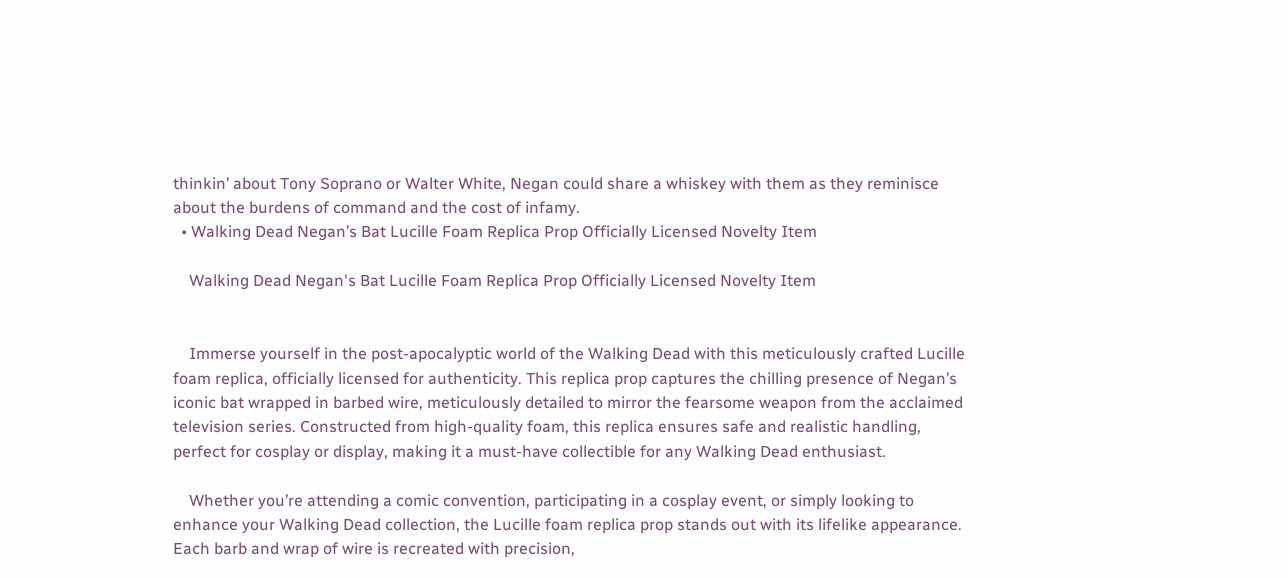thinkin’ about Tony Soprano or Walter White, Negan could share a whiskey with them as they reminisce about the burdens of command and the cost of infamy.
  • Walking Dead Negan’s Bat Lucille Foam Replica Prop Officially Licensed Novelty Item

    Walking Dead Negan's Bat Lucille Foam Replica Prop Officially Licensed Novelty Item


    Immerse yourself in the post-apocalyptic world of the Walking Dead with this meticulously crafted Lucille foam replica, officially licensed for authenticity. This replica prop captures the chilling presence of Negan’s iconic bat wrapped in barbed wire, meticulously detailed to mirror the fearsome weapon from the acclaimed television series. Constructed from high-quality foam, this replica ensures safe and realistic handling, perfect for cosplay or display, making it a must-have collectible for any Walking Dead enthusiast.

    Whether you’re attending a comic convention, participating in a cosplay event, or simply looking to enhance your Walking Dead collection, the Lucille foam replica prop stands out with its lifelike appearance. Each barb and wrap of wire is recreated with precision,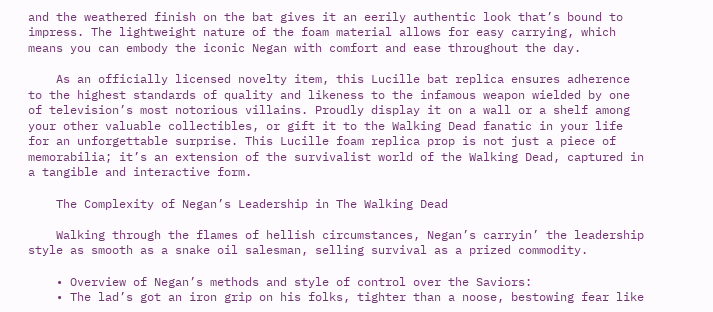and the weathered finish on the bat gives it an eerily authentic look that’s bound to impress. The lightweight nature of the foam material allows for easy carrying, which means you can embody the iconic Negan with comfort and ease throughout the day.

    As an officially licensed novelty item, this Lucille bat replica ensures adherence to the highest standards of quality and likeness to the infamous weapon wielded by one of television’s most notorious villains. Proudly display it on a wall or a shelf among your other valuable collectibles, or gift it to the Walking Dead fanatic in your life for an unforgettable surprise. This Lucille foam replica prop is not just a piece of memorabilia; it’s an extension of the survivalist world of the Walking Dead, captured in a tangible and interactive form.

    The Complexity of Negan’s Leadership in The Walking Dead

    Walking through the flames of hellish circumstances, Negan’s carryin’ the leadership style as smooth as a snake oil salesman, selling survival as a prized commodity.

    • Overview of Negan’s methods and style of control over the Saviors:
    • The lad’s got an iron grip on his folks, tighter than a noose, bestowing fear like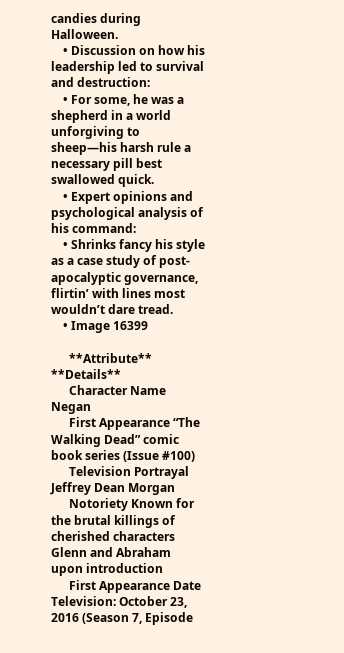candies during Halloween.
    • Discussion on how his leadership led to survival and destruction:
    • For some, he was a shepherd in a world unforgiving to sheep—his harsh rule a necessary pill best swallowed quick.
    • Expert opinions and psychological analysis of his command:
    • Shrinks fancy his style as a case study of post-apocalyptic governance, flirtin’ with lines most wouldn’t dare tread.
    • Image 16399

      **Attribute** **Details**
      Character Name Negan
      First Appearance “The Walking Dead” comic book series (Issue #100)
      Television Portrayal Jeffrey Dean Morgan
      Notoriety Known for the brutal killings of cherished characters Glenn and Abraham upon introduction
      First Appearance Date Television: October 23, 2016 (Season 7, Episode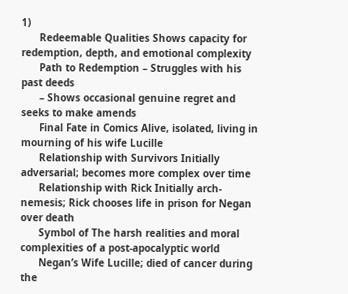1)
      Redeemable Qualities Shows capacity for redemption, depth, and emotional complexity
      Path to Redemption – Struggles with his past deeds
      – Shows occasional genuine regret and seeks to make amends
      Final Fate in Comics Alive, isolated, living in mourning of his wife Lucille
      Relationship with Survivors Initially adversarial; becomes more complex over time
      Relationship with Rick Initially arch-nemesis; Rick chooses life in prison for Negan over death
      Symbol of The harsh realities and moral complexities of a post-apocalyptic world
      Negan’s Wife Lucille; died of cancer during the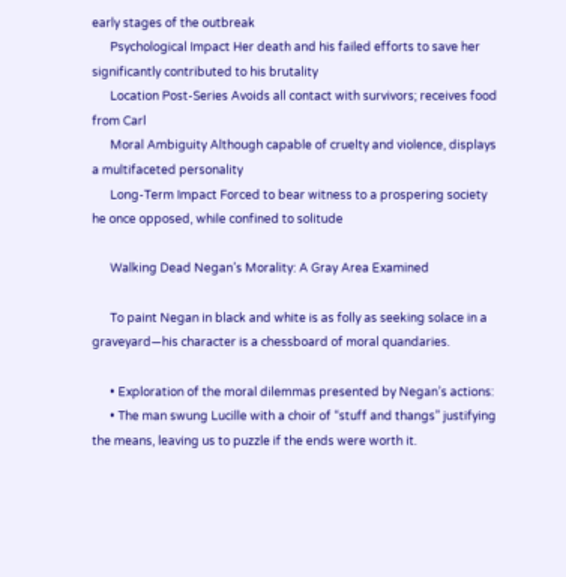early stages of the outbreak
      Psychological Impact Her death and his failed efforts to save her significantly contributed to his brutality
      Location Post-Series Avoids all contact with survivors; receives food from Carl
      Moral Ambiguity Although capable of cruelty and violence, displays a multifaceted personality
      Long-Term Impact Forced to bear witness to a prospering society he once opposed, while confined to solitude

      Walking Dead Negan’s Morality: A Gray Area Examined

      To paint Negan in black and white is as folly as seeking solace in a graveyard—his character is a chessboard of moral quandaries.

      • Exploration of the moral dilemmas presented by Negan’s actions:
      • The man swung Lucille with a choir of “stuff and thangs” justifying the means, leaving us to puzzle if the ends were worth it.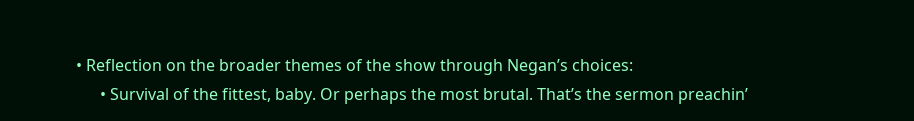• Reflection on the broader themes of the show through Negan’s choices:
      • Survival of the fittest, baby. Or perhaps the most brutal. That’s the sermon preachin’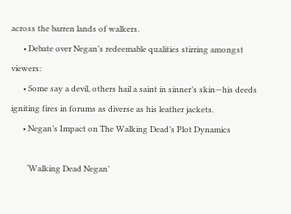across the barren lands of walkers.
      • Debate over Negan’s redeemable qualities stirring amongst viewers:
      • Some say a devil, others hail a saint in sinner’s skin—his deeds igniting fires in forums as diverse as his leather jackets.
      • Negan’s Impact on The Walking Dead’s Plot Dynamics

        ‘Walking Dead Negan’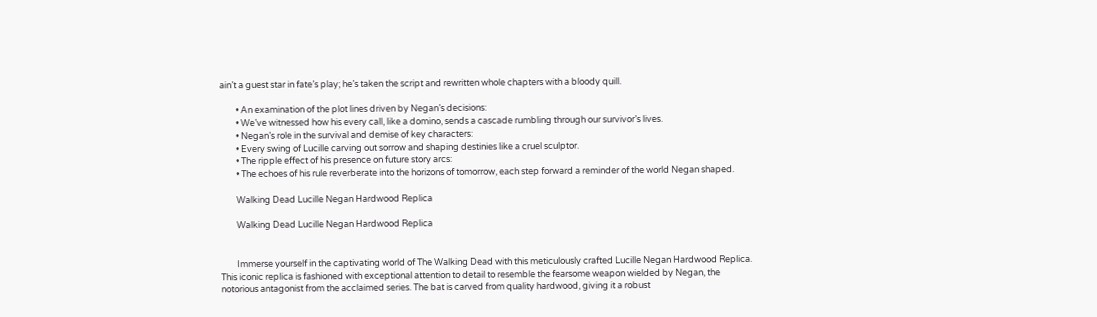ain’t a guest star in fate’s play; he’s taken the script and rewritten whole chapters with a bloody quill.

        • An examination of the plot lines driven by Negan’s decisions:
        • We’ve witnessed how his every call, like a domino, sends a cascade rumbling through our survivor’s lives.
        • Negan’s role in the survival and demise of key characters:
        • Every swing of Lucille carving out sorrow and shaping destinies like a cruel sculptor.
        • The ripple effect of his presence on future story arcs:
        • The echoes of his rule reverberate into the horizons of tomorrow, each step forward a reminder of the world Negan shaped.

        Walking Dead Lucille Negan Hardwood Replica

        Walking Dead Lucille Negan Hardwood Replica


        Immerse yourself in the captivating world of The Walking Dead with this meticulously crafted Lucille Negan Hardwood Replica. This iconic replica is fashioned with exceptional attention to detail to resemble the fearsome weapon wielded by Negan, the notorious antagonist from the acclaimed series. The bat is carved from quality hardwood, giving it a robust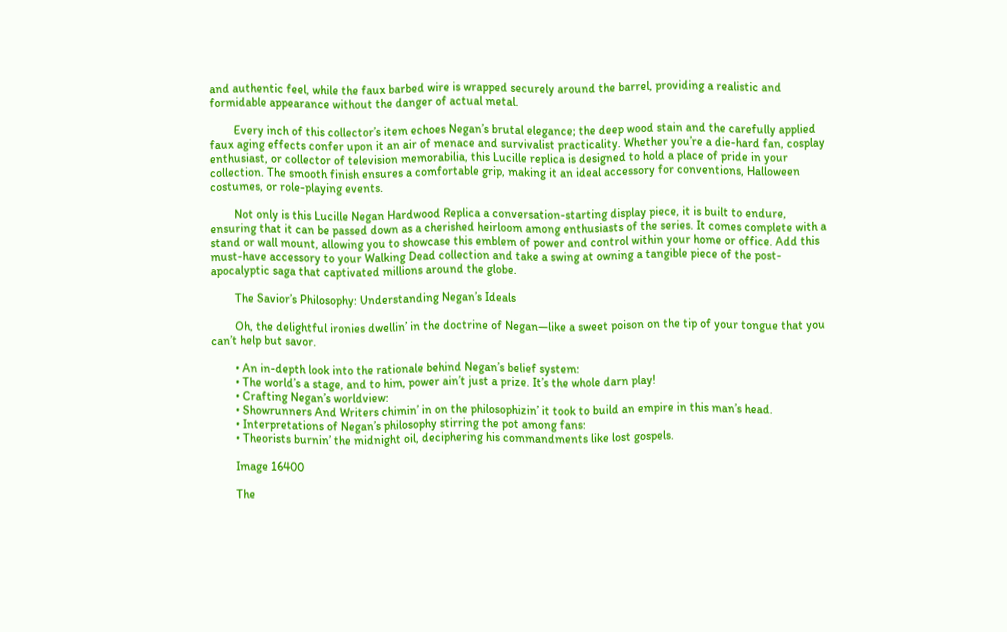and authentic feel, while the faux barbed wire is wrapped securely around the barrel, providing a realistic and formidable appearance without the danger of actual metal.

        Every inch of this collector’s item echoes Negan’s brutal elegance; the deep wood stain and the carefully applied faux aging effects confer upon it an air of menace and survivalist practicality. Whether you’re a die-hard fan, cosplay enthusiast, or collector of television memorabilia, this Lucille replica is designed to hold a place of pride in your collection. The smooth finish ensures a comfortable grip, making it an ideal accessory for conventions, Halloween costumes, or role-playing events.

        Not only is this Lucille Negan Hardwood Replica a conversation-starting display piece, it is built to endure, ensuring that it can be passed down as a cherished heirloom among enthusiasts of the series. It comes complete with a stand or wall mount, allowing you to showcase this emblem of power and control within your home or office. Add this must-have accessory to your Walking Dead collection and take a swing at owning a tangible piece of the post-apocalyptic saga that captivated millions around the globe.

        The Savior’s Philosophy: Understanding Negan’s Ideals

        Oh, the delightful ironies dwellin’ in the doctrine of Negan—like a sweet poison on the tip of your tongue that you can’t help but savor.

        • An in-depth look into the rationale behind Negan’s belief system:
        • The world’s a stage, and to him, power ain’t just a prize. It’s the whole darn play!
        • Crafting Negan’s worldview:
        • Showrunners And Writers chimin’ in on the philosophizin’ it took to build an empire in this man’s head.
        • Interpretations of Negan’s philosophy stirring the pot among fans:
        • Theorists burnin’ the midnight oil, deciphering his commandments like lost gospels.

        Image 16400

        The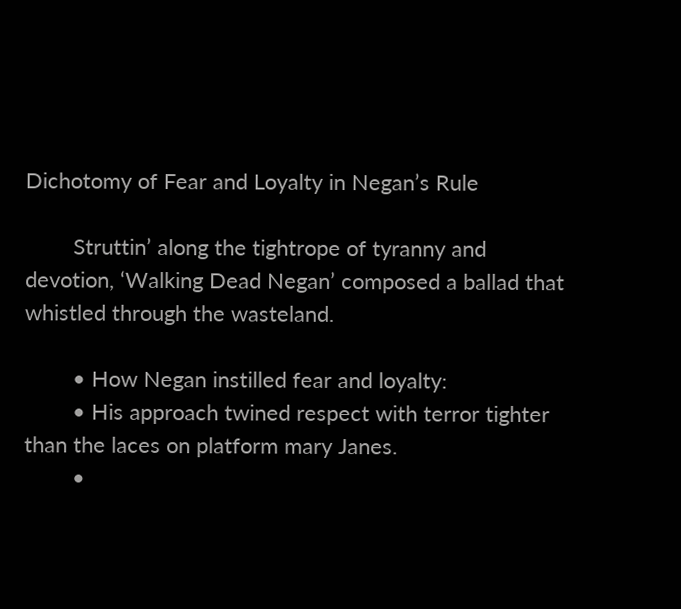Dichotomy of Fear and Loyalty in Negan’s Rule

        Struttin’ along the tightrope of tyranny and devotion, ‘Walking Dead Negan’ composed a ballad that whistled through the wasteland.

        • How Negan instilled fear and loyalty:
        • His approach twined respect with terror tighter than the laces on platform mary Janes.
        •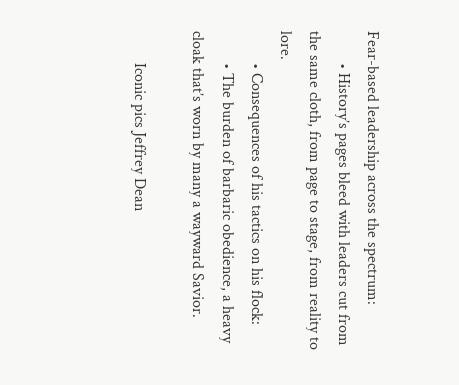Fear-based leadership across the spectrum:
        • History’s pages bleed with leaders cut from the same cloth, from page to stage, from reality to lore.
        • Consequences of his tactics on his flock:
        • The burden of barbaric obedience, a heavy cloak that’s worn by many a wayward Savior.

        Iconic pics Jeffrey Dean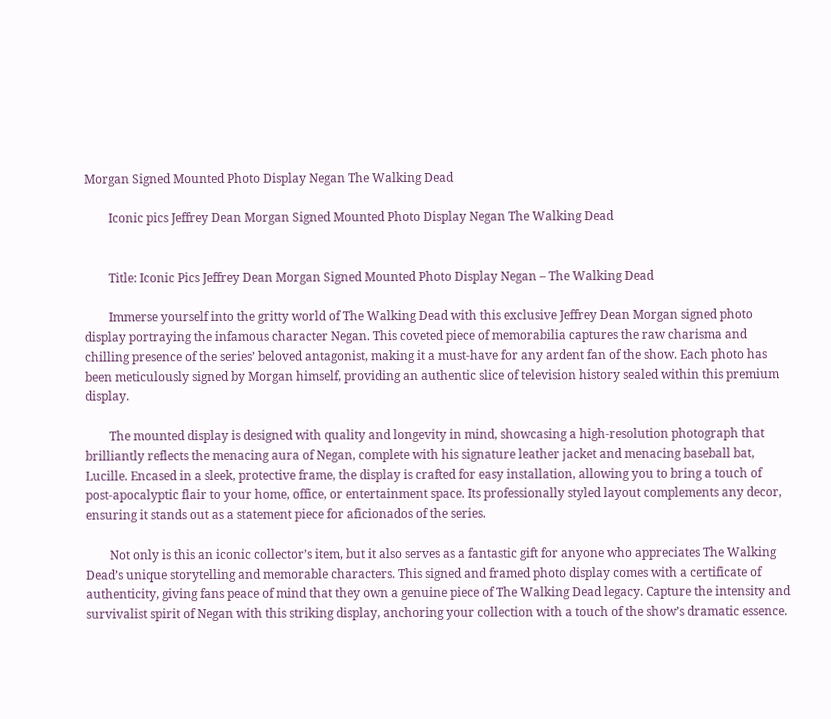Morgan Signed Mounted Photo Display Negan The Walking Dead

        Iconic pics Jeffrey Dean Morgan Signed Mounted Photo Display Negan The Walking Dead


        Title: Iconic Pics Jeffrey Dean Morgan Signed Mounted Photo Display Negan – The Walking Dead

        Immerse yourself into the gritty world of The Walking Dead with this exclusive Jeffrey Dean Morgan signed photo display portraying the infamous character Negan. This coveted piece of memorabilia captures the raw charisma and chilling presence of the series’ beloved antagonist, making it a must-have for any ardent fan of the show. Each photo has been meticulously signed by Morgan himself, providing an authentic slice of television history sealed within this premium display.

        The mounted display is designed with quality and longevity in mind, showcasing a high-resolution photograph that brilliantly reflects the menacing aura of Negan, complete with his signature leather jacket and menacing baseball bat, Lucille. Encased in a sleek, protective frame, the display is crafted for easy installation, allowing you to bring a touch of post-apocalyptic flair to your home, office, or entertainment space. Its professionally styled layout complements any decor, ensuring it stands out as a statement piece for aficionados of the series.

        Not only is this an iconic collector’s item, but it also serves as a fantastic gift for anyone who appreciates The Walking Dead’s unique storytelling and memorable characters. This signed and framed photo display comes with a certificate of authenticity, giving fans peace of mind that they own a genuine piece of The Walking Dead legacy. Capture the intensity and survivalist spirit of Negan with this striking display, anchoring your collection with a touch of the show’s dramatic essence.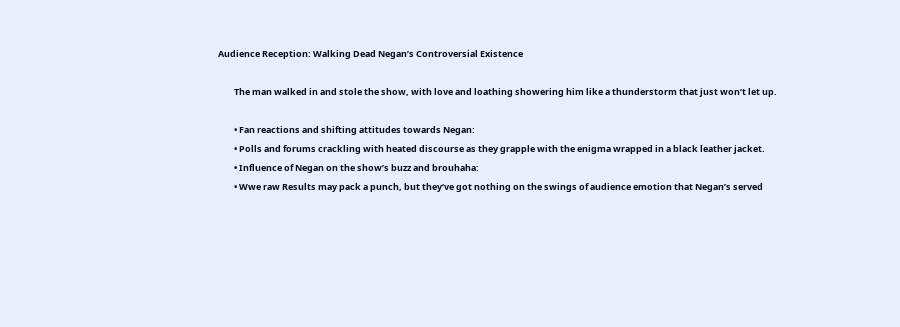Audience Reception: Walking Dead Negan’s Controversial Existence

        The man walked in and stole the show, with love and loathing showering him like a thunderstorm that just won’t let up.

        • Fan reactions and shifting attitudes towards Negan:
        • Polls and forums crackling with heated discourse as they grapple with the enigma wrapped in a black leather jacket.
        • Influence of Negan on the show’s buzz and brouhaha:
        • Wwe raw Results may pack a punch, but they’ve got nothing on the swings of audience emotion that Negan’s served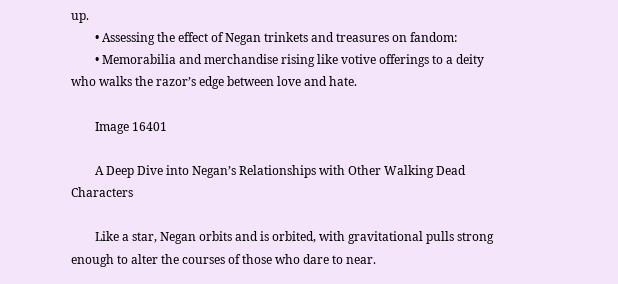up.
        • Assessing the effect of Negan trinkets and treasures on fandom:
        • Memorabilia and merchandise rising like votive offerings to a deity who walks the razor’s edge between love and hate.

        Image 16401

        A Deep Dive into Negan’s Relationships with Other Walking Dead Characters

        Like a star, Negan orbits and is orbited, with gravitational pulls strong enough to alter the courses of those who dare to near.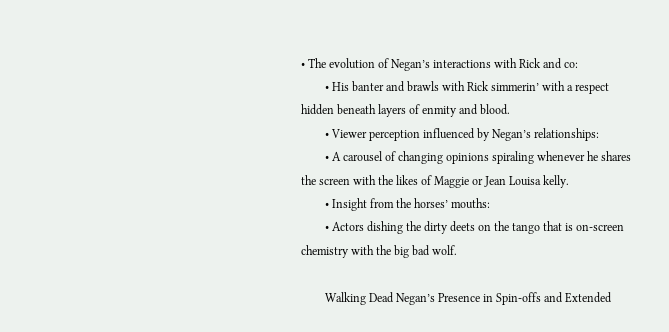• The evolution of Negan’s interactions with Rick and co:
        • His banter and brawls with Rick simmerin’ with a respect hidden beneath layers of enmity and blood.
        • Viewer perception influenced by Negan’s relationships:
        • A carousel of changing opinions spiraling whenever he shares the screen with the likes of Maggie or Jean Louisa kelly.
        • Insight from the horses’ mouths:
        • Actors dishing the dirty deets on the tango that is on-screen chemistry with the big bad wolf.

        Walking Dead Negan’s Presence in Spin-offs and Extended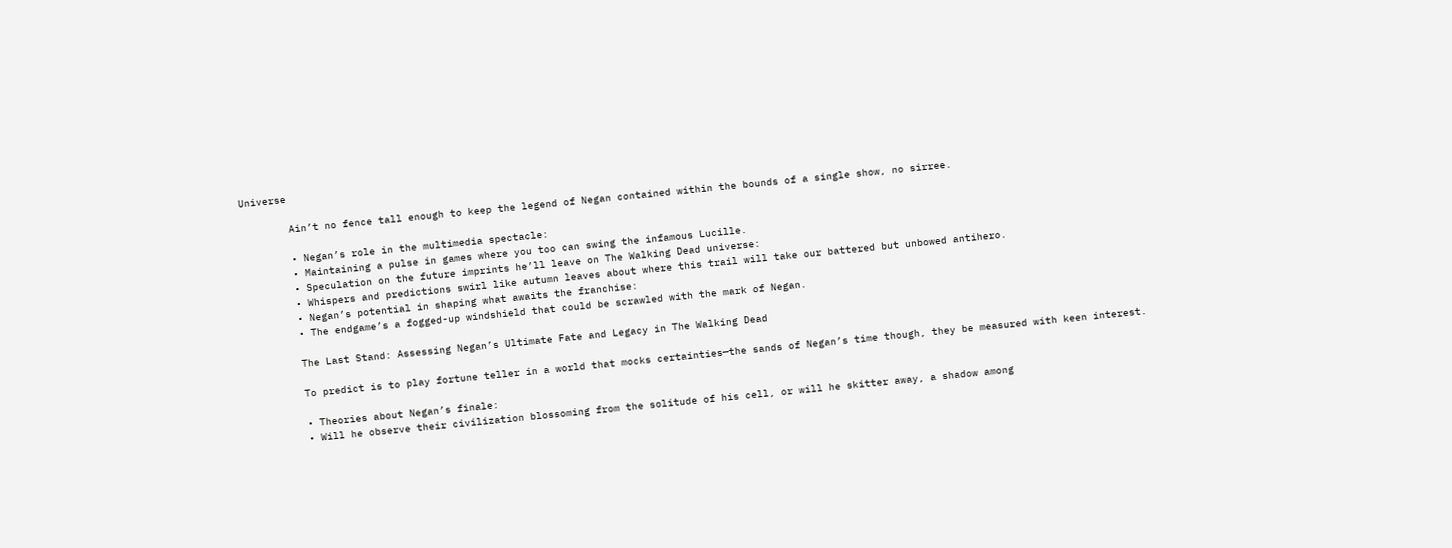Universe

        Ain’t no fence tall enough to keep the legend of Negan contained within the bounds of a single show, no sirree.

        • Negan’s role in the multimedia spectacle:
        • Maintaining a pulse in games where you too can swing the infamous Lucille.
        • Speculation on the future imprints he’ll leave on The Walking Dead universe:
        • Whispers and predictions swirl like autumn leaves about where this trail will take our battered but unbowed antihero.
        • Negan’s potential in shaping what awaits the franchise:
        • The endgame’s a fogged-up windshield that could be scrawled with the mark of Negan.

        The Last Stand: Assessing Negan’s Ultimate Fate and Legacy in The Walking Dead

        To predict is to play fortune teller in a world that mocks certainties—the sands of Negan’s time though, they be measured with keen interest.

        • Theories about Negan’s finale:
        • Will he observe their civilization blossoming from the solitude of his cell, or will he skitter away, a shadow among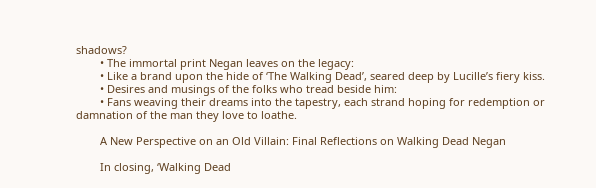shadows?
        • The immortal print Negan leaves on the legacy:
        • Like a brand upon the hide of ‘The Walking Dead’, seared deep by Lucille’s fiery kiss.
        • Desires and musings of the folks who tread beside him:
        • Fans weaving their dreams into the tapestry, each strand hoping for redemption or damnation of the man they love to loathe.

        A New Perspective on an Old Villain: Final Reflections on Walking Dead Negan

        In closing, ‘Walking Dead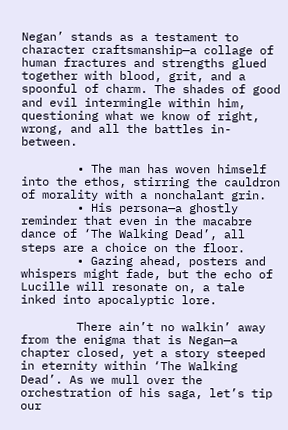Negan’ stands as a testament to character craftsmanship—a collage of human fractures and strengths glued together with blood, grit, and a spoonful of charm. The shades of good and evil intermingle within him, questioning what we know of right, wrong, and all the battles in-between.

        • The man has woven himself into the ethos, stirring the cauldron of morality with a nonchalant grin.
        • His persona—a ghostly reminder that even in the macabre dance of ‘The Walking Dead’, all steps are a choice on the floor.
        • Gazing ahead, posters and whispers might fade, but the echo of Lucille will resonate on, a tale inked into apocalyptic lore.

        There ain’t no walkin’ away from the enigma that is Negan—a chapter closed, yet a story steeped in eternity within ‘The Walking Dead’. As we mull over the orchestration of his saga, let’s tip our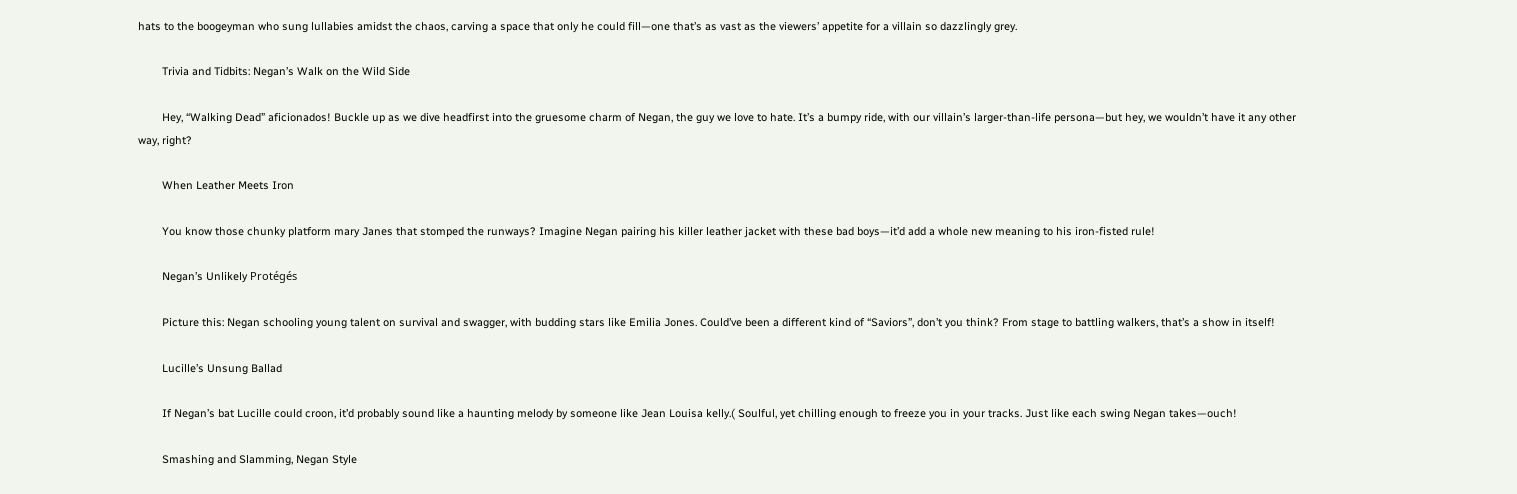hats to the boogeyman who sung lullabies amidst the chaos, carving a space that only he could fill—one that’s as vast as the viewers’ appetite for a villain so dazzlingly grey.

        Trivia and Tidbits: Negan’s Walk on the Wild Side

        Hey, “Walking Dead” aficionados! Buckle up as we dive headfirst into the gruesome charm of Negan, the guy we love to hate. It’s a bumpy ride, with our villain’s larger-than-life persona—but hey, we wouldn’t have it any other way, right?

        When Leather Meets Iron

        You know those chunky platform mary Janes that stomped the runways? Imagine Negan pairing his killer leather jacket with these bad boys—it’d add a whole new meaning to his iron-fisted rule!

        Negan’s Unlikely Protégés

        Picture this: Negan schooling young talent on survival and swagger, with budding stars like Emilia Jones. Could’ve been a different kind of “Saviors”, don’t you think? From stage to battling walkers, that’s a show in itself!

        Lucille’s Unsung Ballad

        If Negan’s bat Lucille could croon, it’d probably sound like a haunting melody by someone like Jean Louisa kelly.( Soulful, yet chilling enough to freeze you in your tracks. Just like each swing Negan takes—ouch!

        Smashing and Slamming, Negan Style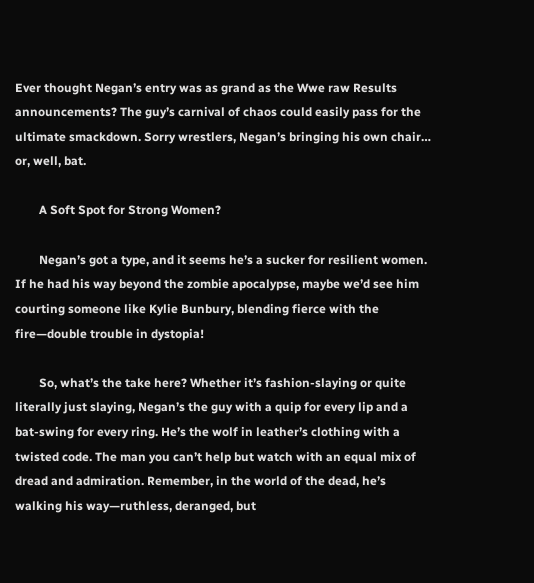Ever thought Negan’s entry was as grand as the Wwe raw Results announcements? The guy’s carnival of chaos could easily pass for the ultimate smackdown. Sorry wrestlers, Negan’s bringing his own chair… or, well, bat.

        A Soft Spot for Strong Women?

        Negan’s got a type, and it seems he’s a sucker for resilient women. If he had his way beyond the zombie apocalypse, maybe we’d see him courting someone like Kylie Bunbury, blending fierce with the fire—double trouble in dystopia!

        So, what’s the take here? Whether it’s fashion-slaying or quite literally just slaying, Negan’s the guy with a quip for every lip and a bat-swing for every ring. He’s the wolf in leather’s clothing with a twisted code. The man you can’t help but watch with an equal mix of dread and admiration. Remember, in the world of the dead, he’s walking his way—ruthless, deranged, but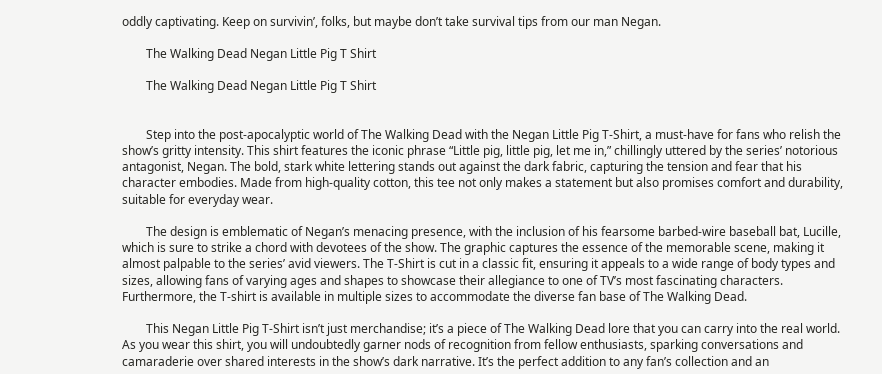oddly captivating. Keep on survivin’, folks, but maybe don’t take survival tips from our man Negan.

        The Walking Dead Negan Little Pig T Shirt

        The Walking Dead Negan Little Pig T Shirt


        Step into the post-apocalyptic world of The Walking Dead with the Negan Little Pig T-Shirt, a must-have for fans who relish the show’s gritty intensity. This shirt features the iconic phrase “Little pig, little pig, let me in,” chillingly uttered by the series’ notorious antagonist, Negan. The bold, stark white lettering stands out against the dark fabric, capturing the tension and fear that his character embodies. Made from high-quality cotton, this tee not only makes a statement but also promises comfort and durability, suitable for everyday wear.

        The design is emblematic of Negan’s menacing presence, with the inclusion of his fearsome barbed-wire baseball bat, Lucille, which is sure to strike a chord with devotees of the show. The graphic captures the essence of the memorable scene, making it almost palpable to the series’ avid viewers. The T-Shirt is cut in a classic fit, ensuring it appeals to a wide range of body types and sizes, allowing fans of varying ages and shapes to showcase their allegiance to one of TV’s most fascinating characters. Furthermore, the T-shirt is available in multiple sizes to accommodate the diverse fan base of The Walking Dead.

        This Negan Little Pig T-Shirt isn’t just merchandise; it’s a piece of The Walking Dead lore that you can carry into the real world. As you wear this shirt, you will undoubtedly garner nods of recognition from fellow enthusiasts, sparking conversations and camaraderie over shared interests in the show’s dark narrative. It’s the perfect addition to any fan’s collection and an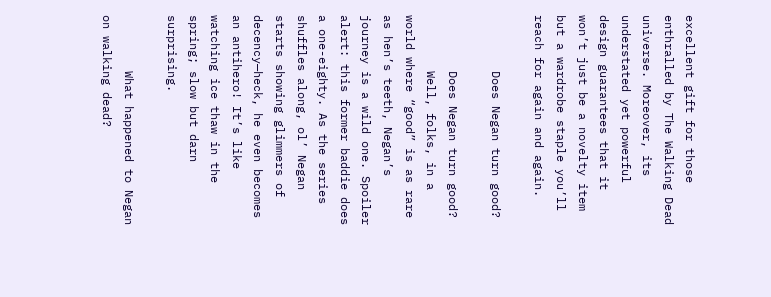excellent gift for those enthralled by The Walking Dead universe. Moreover, its understated yet powerful design guarantees that it won’t just be a novelty item but a wardrobe staple you’ll reach for again and again.

        Does Negan turn good?

        Does Negan turn good?
        Well, folks, in a world where “good” is as rare as hen’s teeth, Negan’s journey is a wild one. Spoiler alert: this former baddie does a one-eighty. As the series shuffles along, ol’ Negan starts showing glimmers of decency—heck, he even becomes an antihero! It’s like watching ice thaw in the spring; slow but darn surprising.

        What happened to Negan on walking dead?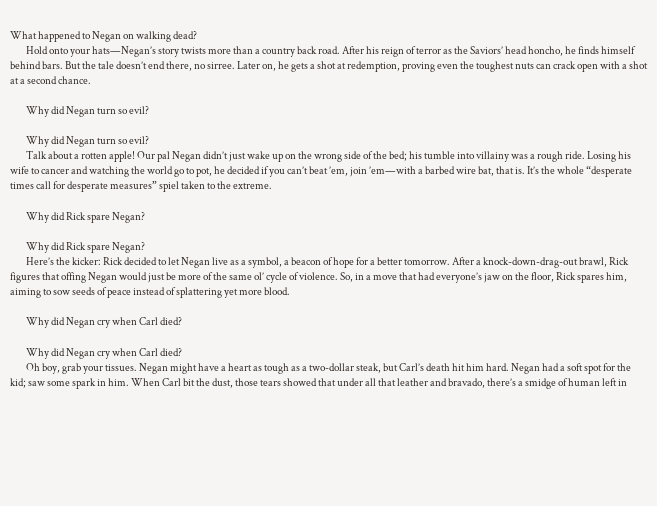What happened to Negan on walking dead?
        Hold onto your hats—Negan’s story twists more than a country back road. After his reign of terror as the Saviors’ head honcho, he finds himself behind bars. But the tale doesn’t end there, no sirree. Later on, he gets a shot at redemption, proving even the toughest nuts can crack open with a shot at a second chance.

        Why did Negan turn so evil?

        Why did Negan turn so evil?
        Talk about a rotten apple! Our pal Negan didn’t just wake up on the wrong side of the bed; his tumble into villainy was a rough ride. Losing his wife to cancer and watching the world go to pot, he decided if you can’t beat ’em, join ’em—with a barbed wire bat, that is. It’s the whole “desperate times call for desperate measures” spiel taken to the extreme.

        Why did Rick spare Negan?

        Why did Rick spare Negan?
        Here’s the kicker: Rick decided to let Negan live as a symbol, a beacon of hope for a better tomorrow. After a knock-down-drag-out brawl, Rick figures that offing Negan would just be more of the same ol’ cycle of violence. So, in a move that had everyone’s jaw on the floor, Rick spares him, aiming to sow seeds of peace instead of splattering yet more blood.

        Why did Negan cry when Carl died?

        Why did Negan cry when Carl died?
        Oh boy, grab your tissues. Negan might have a heart as tough as a two-dollar steak, but Carl’s death hit him hard. Negan had a soft spot for the kid; saw some spark in him. When Carl bit the dust, those tears showed that under all that leather and bravado, there’s a smidge of human left in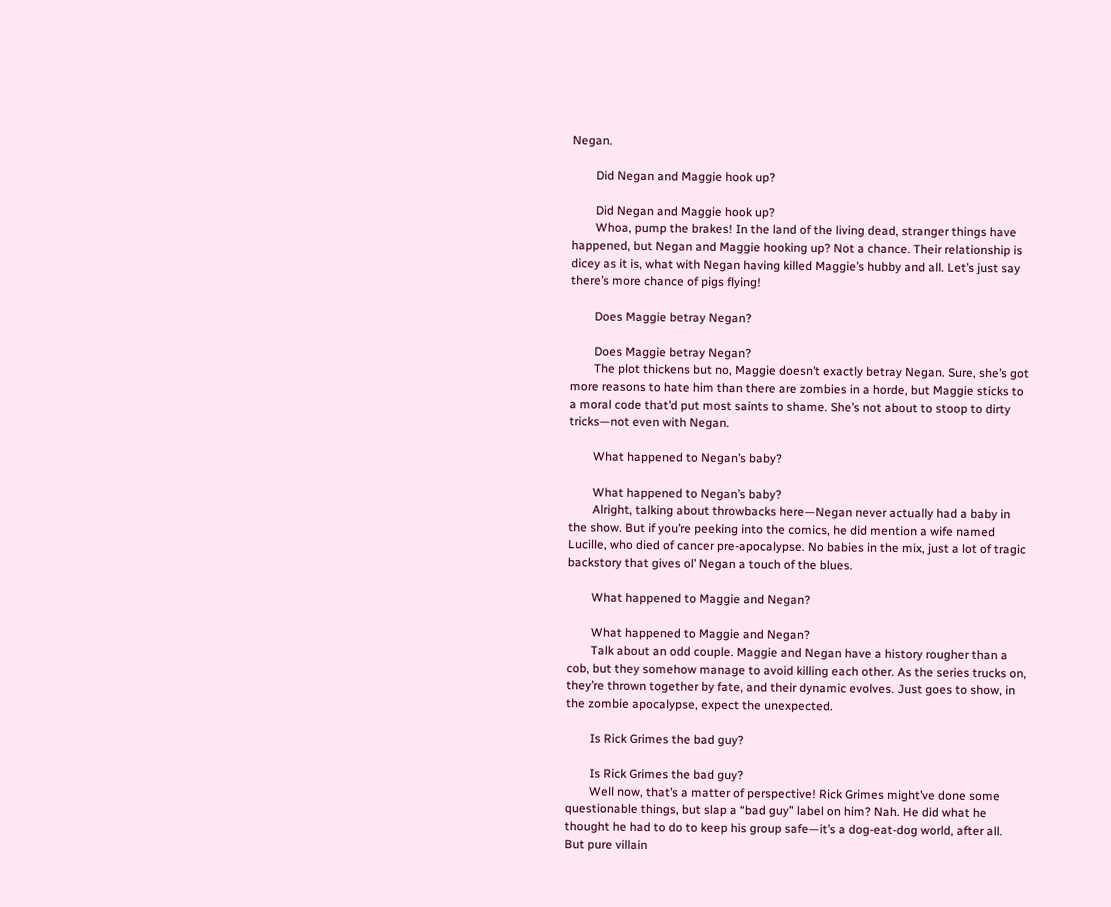Negan.

        Did Negan and Maggie hook up?

        Did Negan and Maggie hook up?
        Whoa, pump the brakes! In the land of the living dead, stranger things have happened, but Negan and Maggie hooking up? Not a chance. Their relationship is dicey as it is, what with Negan having killed Maggie’s hubby and all. Let’s just say there’s more chance of pigs flying!

        Does Maggie betray Negan?

        Does Maggie betray Negan?
        The plot thickens but no, Maggie doesn’t exactly betray Negan. Sure, she’s got more reasons to hate him than there are zombies in a horde, but Maggie sticks to a moral code that’d put most saints to shame. She’s not about to stoop to dirty tricks—not even with Negan.

        What happened to Negan’s baby?

        What happened to Negan’s baby?
        Alright, talking about throwbacks here—Negan never actually had a baby in the show. But if you’re peeking into the comics, he did mention a wife named Lucille, who died of cancer pre-apocalypse. No babies in the mix, just a lot of tragic backstory that gives ol’ Negan a touch of the blues.

        What happened to Maggie and Negan?

        What happened to Maggie and Negan?
        Talk about an odd couple. Maggie and Negan have a history rougher than a cob, but they somehow manage to avoid killing each other. As the series trucks on, they’re thrown together by fate, and their dynamic evolves. Just goes to show, in the zombie apocalypse, expect the unexpected.

        Is Rick Grimes the bad guy?

        Is Rick Grimes the bad guy?
        Well now, that’s a matter of perspective! Rick Grimes might’ve done some questionable things, but slap a “bad guy” label on him? Nah. He did what he thought he had to do to keep his group safe—it’s a dog-eat-dog world, after all. But pure villain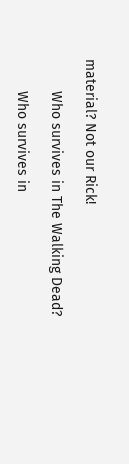material? Not our Rick!

        Who survives in The Walking Dead?

        Who survives in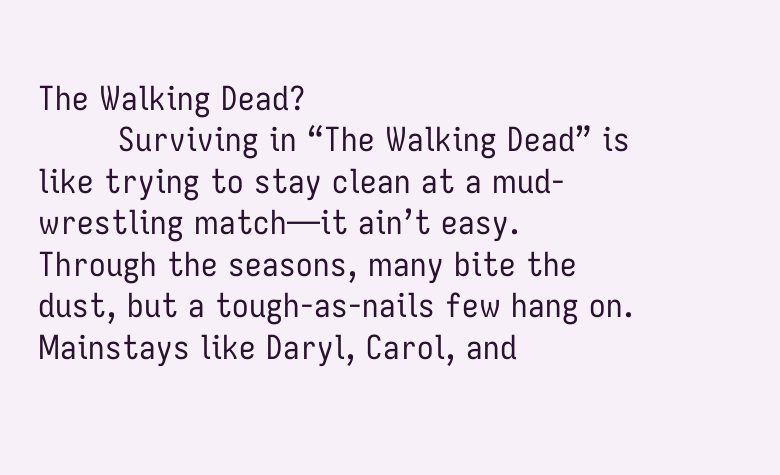The Walking Dead?
        Surviving in “The Walking Dead” is like trying to stay clean at a mud-wrestling match—it ain’t easy. Through the seasons, many bite the dust, but a tough-as-nails few hang on. Mainstays like Daryl, Carol, and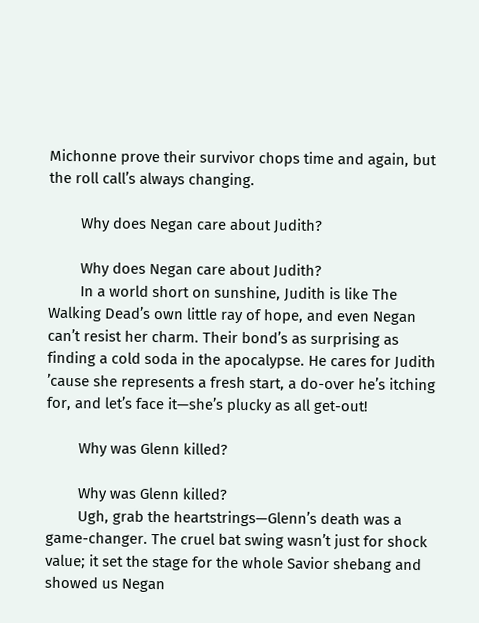Michonne prove their survivor chops time and again, but the roll call’s always changing.

        Why does Negan care about Judith?

        Why does Negan care about Judith?
        In a world short on sunshine, Judith is like The Walking Dead’s own little ray of hope, and even Negan can’t resist her charm. Their bond’s as surprising as finding a cold soda in the apocalypse. He cares for Judith ’cause she represents a fresh start, a do-over he’s itching for, and let’s face it—she’s plucky as all get-out!

        Why was Glenn killed?

        Why was Glenn killed?
        Ugh, grab the heartstrings—Glenn’s death was a game-changer. The cruel bat swing wasn’t just for shock value; it set the stage for the whole Savior shebang and showed us Negan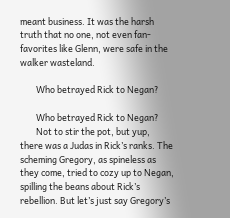meant business. It was the harsh truth that no one, not even fan-favorites like Glenn, were safe in the walker wasteland.

        Who betrayed Rick to Negan?

        Who betrayed Rick to Negan?
        Not to stir the pot, but yup, there was a Judas in Rick’s ranks. The scheming Gregory, as spineless as they come, tried to cozy up to Negan, spilling the beans about Rick’s rebellion. But let’s just say Gregory’s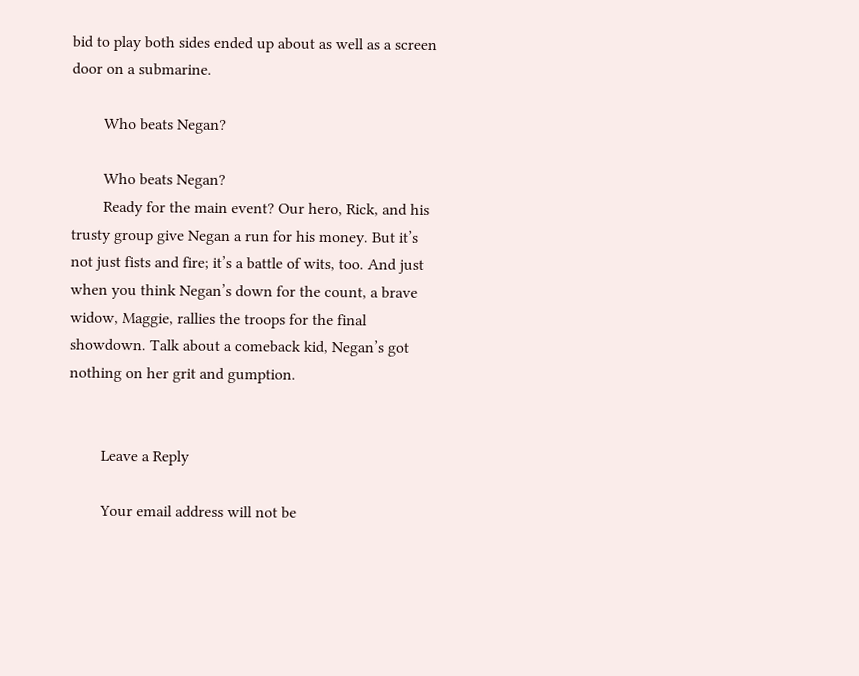bid to play both sides ended up about as well as a screen door on a submarine.

        Who beats Negan?

        Who beats Negan?
        Ready for the main event? Our hero, Rick, and his trusty group give Negan a run for his money. But it’s not just fists and fire; it’s a battle of wits, too. And just when you think Negan’s down for the count, a brave widow, Maggie, rallies the troops for the final showdown. Talk about a comeback kid, Negan’s got nothing on her grit and gumption.


        Leave a Reply

        Your email address will not be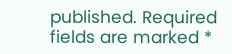published. Required fields are marked *